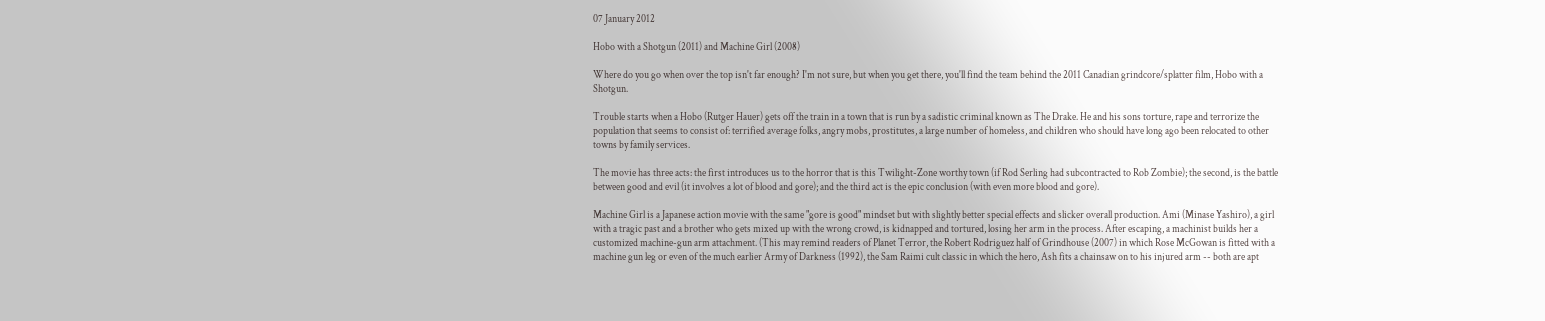07 January 2012

Hobo with a Shotgun (2011) and Machine Girl (2008)

Where do you go when over the top isn't far enough? I'm not sure, but when you get there, you'll find the team behind the 2011 Canadian grindcore/splatter film, Hobo with a Shotgun.

Trouble starts when a Hobo (Rutger Hauer) gets off the train in a town that is run by a sadistic criminal known as The Drake. He and his sons torture, rape and terrorize the population that seems to consist of: terrified average folks, angry mobs, prostitutes, a large number of homeless, and children who should have long ago been relocated to other towns by family services.

The movie has three acts: the first introduces us to the horror that is this Twilight-Zone worthy town (if Rod Serling had subcontracted to Rob Zombie); the second, is the battle between good and evil (it involves a lot of blood and gore); and the third act is the epic conclusion (with even more blood and gore).

Machine Girl is a Japanese action movie with the same "gore is good" mindset but with slightly better special effects and slicker overall production. Ami (Minase Yashiro), a girl with a tragic past and a brother who gets mixed up with the wrong crowd, is kidnapped and tortured, losing her arm in the process. After escaping, a machinist builds her a customized machine-gun arm attachment. (This may remind readers of Planet Terror, the Robert Rodriguez half of Grindhouse (2007) in which Rose McGowan is fitted with a machine gun leg or even of the much earlier Army of Darkness (1992), the Sam Raimi cult classic in which the hero, Ash fits a chainsaw on to his injured arm -- both are apt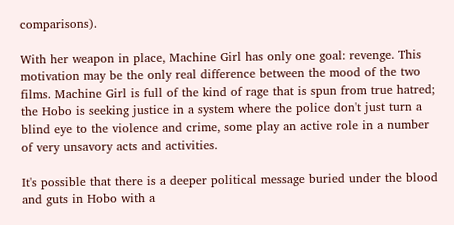comparisons).

With her weapon in place, Machine Girl has only one goal: revenge. This motivation may be the only real difference between the mood of the two films. Machine Girl is full of the kind of rage that is spun from true hatred; the Hobo is seeking justice in a system where the police don't just turn a blind eye to the violence and crime, some play an active role in a number of very unsavory acts and activities.

It's possible that there is a deeper political message buried under the blood and guts in Hobo with a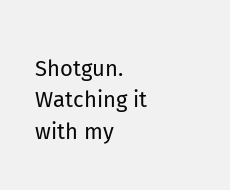Shotgun. Watching it with my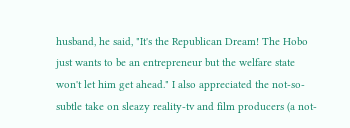husband, he said, "It's the Republican Dream! The Hobo just wants to be an entrepreneur but the welfare state won't let him get ahead." I also appreciated the not-so-subtle take on sleazy reality-tv and film producers (a not-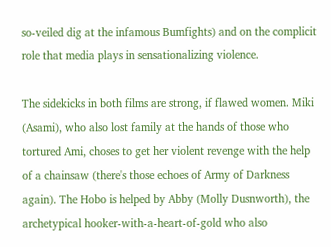so-veiled dig at the infamous Bumfights) and on the complicit role that media plays in sensationalizing violence.

The sidekicks in both films are strong, if flawed women. Miki (Asami), who also lost family at the hands of those who tortured Ami, choses to get her violent revenge with the help of a chainsaw (there's those echoes of Army of Darkness again). The Hobo is helped by Abby (Molly Dusnworth), the archetypical hooker-with-a-heart-of-gold who also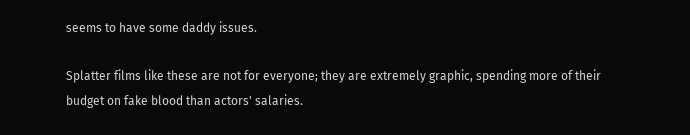seems to have some daddy issues.

Splatter films like these are not for everyone; they are extremely graphic, spending more of their budget on fake blood than actors' salaries.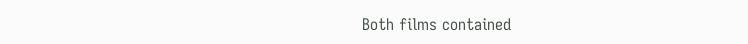Both films contained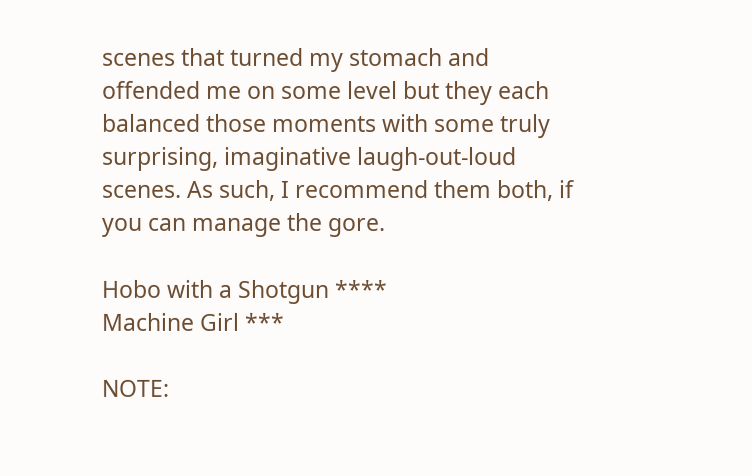scenes that turned my stomach and offended me on some level but they each balanced those moments with some truly surprising, imaginative laugh-out-loud scenes. As such, I recommend them both, if you can manage the gore.

Hobo with a Shotgun ****
Machine Girl ***

NOTE: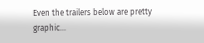Even the trailers below are pretty graphic...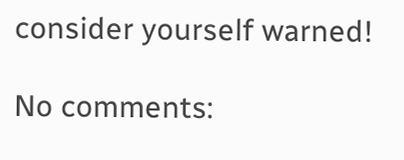consider yourself warned!

No comments: